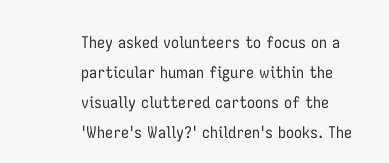They asked volunteers to focus on a particular human figure within the visually cluttered cartoons of the 'Where's Wally?' children's books. The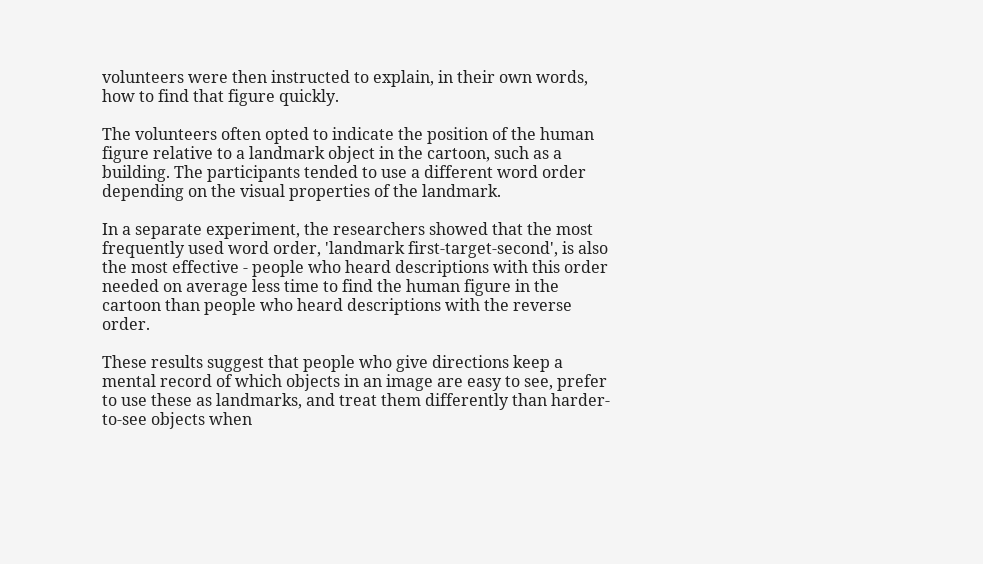volunteers were then instructed to explain, in their own words, how to find that figure quickly.

The volunteers often opted to indicate the position of the human figure relative to a landmark object in the cartoon, such as a building. The participants tended to use a different word order depending on the visual properties of the landmark.

In a separate experiment, the researchers showed that the most frequently used word order, 'landmark first-target-second', is also the most effective - people who heard descriptions with this order needed on average less time to find the human figure in the cartoon than people who heard descriptions with the reverse order.

These results suggest that people who give directions keep a mental record of which objects in an image are easy to see, prefer to use these as landmarks, and treat them differently than harder-to-see objects when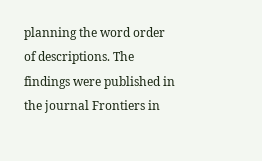planning the word order of descriptions. The findings were published in the journal Frontiers in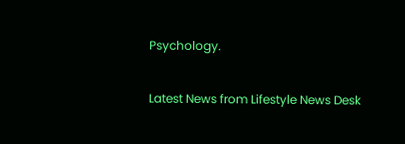Psychology.

Latest News from Lifestyle News Desk